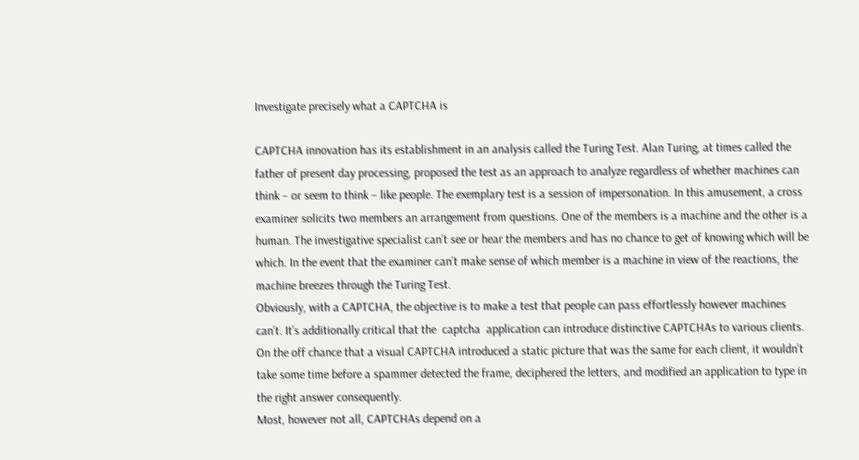Investigate precisely what a CAPTCHA is

CAPTCHA innovation has its establishment in an analysis called the Turing Test. Alan Turing, at times called the father of present day processing, proposed the test as an approach to analyze regardless of whether machines can think – or seem to think – like people. The exemplary test is a session of impersonation. In this amusement, a cross examiner solicits two members an arrangement from questions. One of the members is a machine and the other is a human. The investigative specialist can’t see or hear the members and has no chance to get of knowing which will be which. In the event that the examiner can’t make sense of which member is a machine in view of the reactions, the machine breezes through the Turing Test.
Obviously, with a CAPTCHA, the objective is to make a test that people can pass effortlessly however machines can’t. It’s additionally critical that the  captcha  application can introduce distinctive CAPTCHAs to various clients. On the off chance that a visual CAPTCHA introduced a static picture that was the same for each client, it wouldn’t take some time before a spammer detected the frame, deciphered the letters, and modified an application to type in the right answer consequently.
Most, however not all, CAPTCHAs depend on a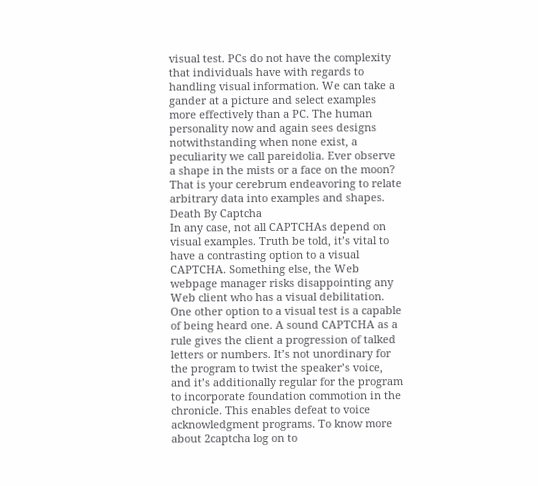visual test. PCs do not have the complexity that individuals have with regards to handling visual information. We can take a gander at a picture and select examples more effectively than a PC. The human personality now and again sees designs notwithstanding when none exist, a peculiarity we call pareidolia. Ever observe a shape in the mists or a face on the moon? That is your cerebrum endeavoring to relate arbitrary data into examples and shapes. Death By Captcha
In any case, not all CAPTCHAs depend on visual examples. Truth be told, it’s vital to have a contrasting option to a visual CAPTCHA. Something else, the Web webpage manager risks disappointing any Web client who has a visual debilitation. One other option to a visual test is a capable of being heard one. A sound CAPTCHA as a rule gives the client a progression of talked letters or numbers. It’s not unordinary for the program to twist the speaker’s voice, and it’s additionally regular for the program to incorporate foundation commotion in the chronicle. This enables defeat to voice acknowledgment programs. To know more about 2captcha log on to